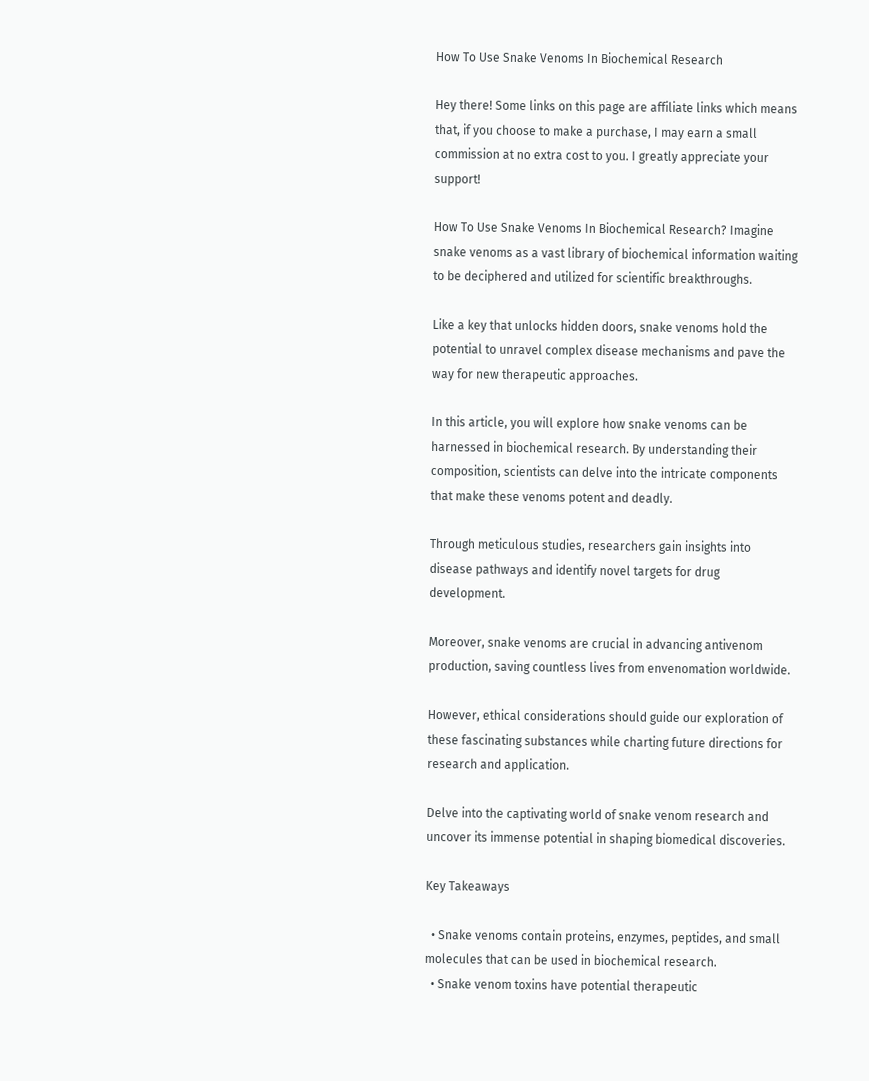How To Use Snake Venoms In Biochemical Research

Hey there! Some links on this page are affiliate links which means that, if you choose to make a purchase, I may earn a small commission at no extra cost to you. I greatly appreciate your support!

How To Use Snake Venoms In Biochemical Research? Imagine snake venoms as a vast library of biochemical information waiting to be deciphered and utilized for scientific breakthroughs.

Like a key that unlocks hidden doors, snake venoms hold the potential to unravel complex disease mechanisms and pave the way for new therapeutic approaches.

In this article, you will explore how snake venoms can be harnessed in biochemical research. By understanding their composition, scientists can delve into the intricate components that make these venoms potent and deadly.

Through meticulous studies, researchers gain insights into disease pathways and identify novel targets for drug development.

Moreover, snake venoms are crucial in advancing antivenom production, saving countless lives from envenomation worldwide.

However, ethical considerations should guide our exploration of these fascinating substances while charting future directions for research and application.

Delve into the captivating world of snake venom research and uncover its immense potential in shaping biomedical discoveries.

Key Takeaways

  • Snake venoms contain proteins, enzymes, peptides, and small molecules that can be used in biochemical research.
  • Snake venom toxins have potential therapeutic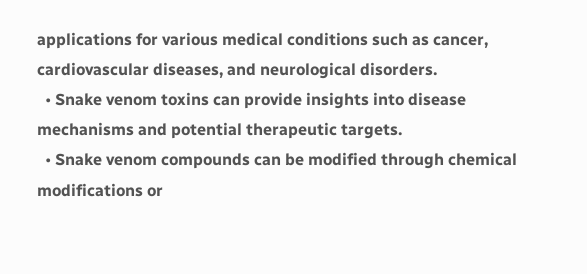applications for various medical conditions such as cancer, cardiovascular diseases, and neurological disorders.
  • Snake venom toxins can provide insights into disease mechanisms and potential therapeutic targets.
  • Snake venom compounds can be modified through chemical modifications or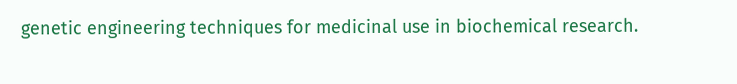genetic engineering techniques for medicinal use in biochemical research.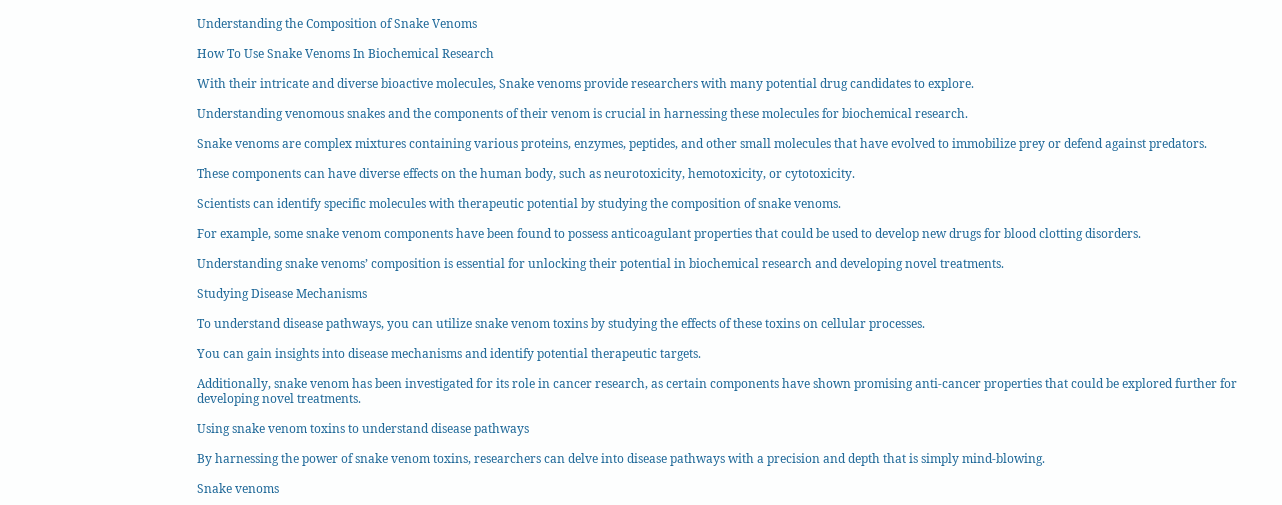Understanding the Composition of Snake Venoms

How To Use Snake Venoms In Biochemical Research

With their intricate and diverse bioactive molecules, Snake venoms provide researchers with many potential drug candidates to explore.

Understanding venomous snakes and the components of their venom is crucial in harnessing these molecules for biochemical research.

Snake venoms are complex mixtures containing various proteins, enzymes, peptides, and other small molecules that have evolved to immobilize prey or defend against predators.

These components can have diverse effects on the human body, such as neurotoxicity, hemotoxicity, or cytotoxicity.

Scientists can identify specific molecules with therapeutic potential by studying the composition of snake venoms.

For example, some snake venom components have been found to possess anticoagulant properties that could be used to develop new drugs for blood clotting disorders.

Understanding snake venoms’ composition is essential for unlocking their potential in biochemical research and developing novel treatments.

Studying Disease Mechanisms

To understand disease pathways, you can utilize snake venom toxins by studying the effects of these toxins on cellular processes.

You can gain insights into disease mechanisms and identify potential therapeutic targets.

Additionally, snake venom has been investigated for its role in cancer research, as certain components have shown promising anti-cancer properties that could be explored further for developing novel treatments.

Using snake venom toxins to understand disease pathways

By harnessing the power of snake venom toxins, researchers can delve into disease pathways with a precision and depth that is simply mind-blowing.

Snake venoms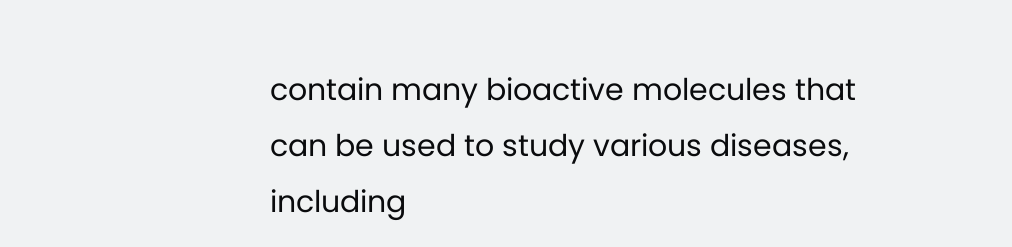contain many bioactive molecules that can be used to study various diseases, including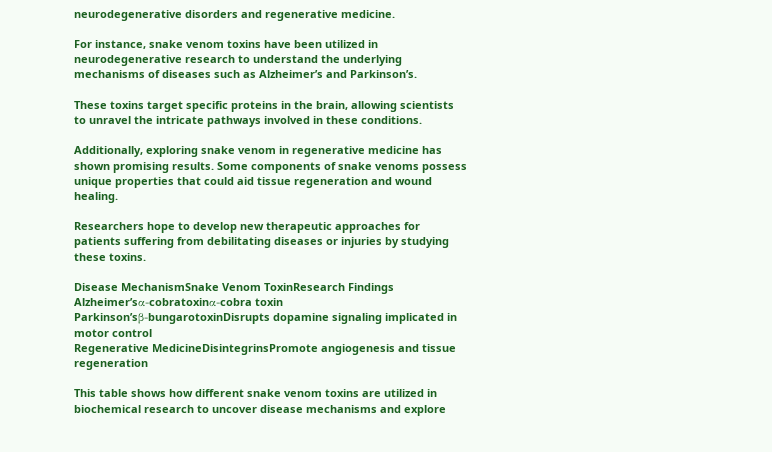neurodegenerative disorders and regenerative medicine.

For instance, snake venom toxins have been utilized in neurodegenerative research to understand the underlying mechanisms of diseases such as Alzheimer’s and Parkinson’s.

These toxins target specific proteins in the brain, allowing scientists to unravel the intricate pathways involved in these conditions.

Additionally, exploring snake venom in regenerative medicine has shown promising results. Some components of snake venoms possess unique properties that could aid tissue regeneration and wound healing.

Researchers hope to develop new therapeutic approaches for patients suffering from debilitating diseases or injuries by studying these toxins.

Disease MechanismSnake Venom ToxinResearch Findings
Alzheimer’sα-cobratoxinα-cobra toxin
Parkinson’sβ-bungarotoxinDisrupts dopamine signaling implicated in motor control
Regenerative MedicineDisintegrinsPromote angiogenesis and tissue regeneration

This table shows how different snake venom toxins are utilized in biochemical research to uncover disease mechanisms and explore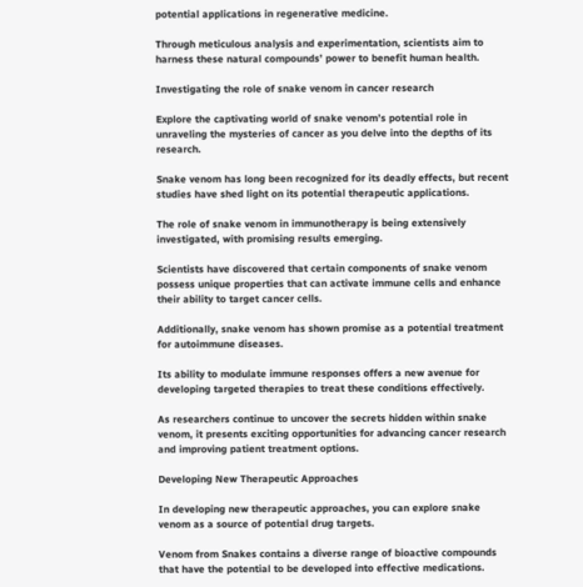potential applications in regenerative medicine.

Through meticulous analysis and experimentation, scientists aim to harness these natural compounds’ power to benefit human health.

Investigating the role of snake venom in cancer research

Explore the captivating world of snake venom’s potential role in unraveling the mysteries of cancer as you delve into the depths of its research.

Snake venom has long been recognized for its deadly effects, but recent studies have shed light on its potential therapeutic applications.

The role of snake venom in immunotherapy is being extensively investigated, with promising results emerging.

Scientists have discovered that certain components of snake venom possess unique properties that can activate immune cells and enhance their ability to target cancer cells.

Additionally, snake venom has shown promise as a potential treatment for autoimmune diseases.

Its ability to modulate immune responses offers a new avenue for developing targeted therapies to treat these conditions effectively.

As researchers continue to uncover the secrets hidden within snake venom, it presents exciting opportunities for advancing cancer research and improving patient treatment options.

Developing New Therapeutic Approaches

In developing new therapeutic approaches, you can explore snake venom as a source of potential drug targets.

Venom from Snakes contains a diverse range of bioactive compounds that have the potential to be developed into effective medications.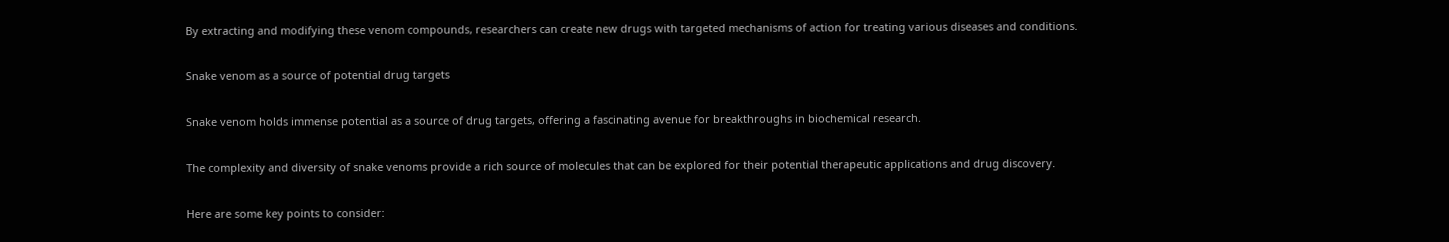By extracting and modifying these venom compounds, researchers can create new drugs with targeted mechanisms of action for treating various diseases and conditions.

Snake venom as a source of potential drug targets

Snake venom holds immense potential as a source of drug targets, offering a fascinating avenue for breakthroughs in biochemical research.

The complexity and diversity of snake venoms provide a rich source of molecules that can be explored for their potential therapeutic applications and drug discovery.

Here are some key points to consider: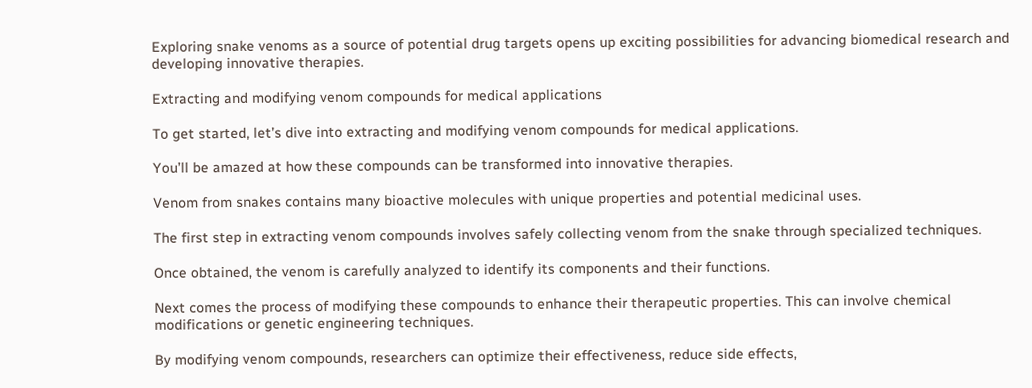Exploring snake venoms as a source of potential drug targets opens up exciting possibilities for advancing biomedical research and developing innovative therapies.

Extracting and modifying venom compounds for medical applications

To get started, let’s dive into extracting and modifying venom compounds for medical applications.

You’ll be amazed at how these compounds can be transformed into innovative therapies.

Venom from snakes contains many bioactive molecules with unique properties and potential medicinal uses.

The first step in extracting venom compounds involves safely collecting venom from the snake through specialized techniques.

Once obtained, the venom is carefully analyzed to identify its components and their functions.

Next comes the process of modifying these compounds to enhance their therapeutic properties. This can involve chemical modifications or genetic engineering techniques.

By modifying venom compounds, researchers can optimize their effectiveness, reduce side effects,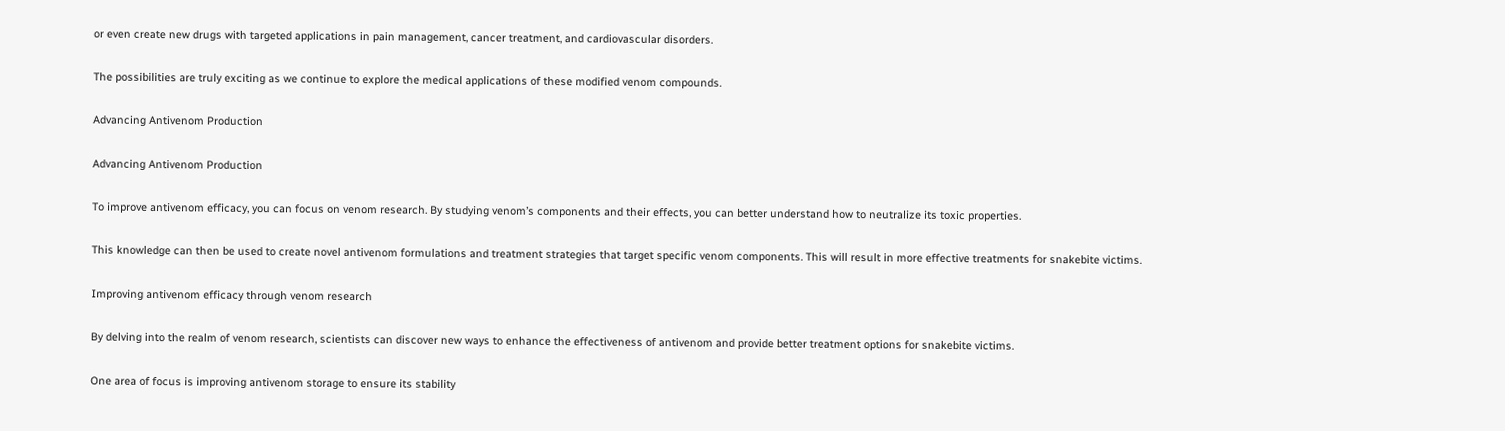or even create new drugs with targeted applications in pain management, cancer treatment, and cardiovascular disorders.

The possibilities are truly exciting as we continue to explore the medical applications of these modified venom compounds.

Advancing Antivenom Production

Advancing Antivenom Production

To improve antivenom efficacy, you can focus on venom research. By studying venom’s components and their effects, you can better understand how to neutralize its toxic properties.

This knowledge can then be used to create novel antivenom formulations and treatment strategies that target specific venom components. This will result in more effective treatments for snakebite victims.

Improving antivenom efficacy through venom research

By delving into the realm of venom research, scientists can discover new ways to enhance the effectiveness of antivenom and provide better treatment options for snakebite victims.

One area of focus is improving antivenom storage to ensure its stability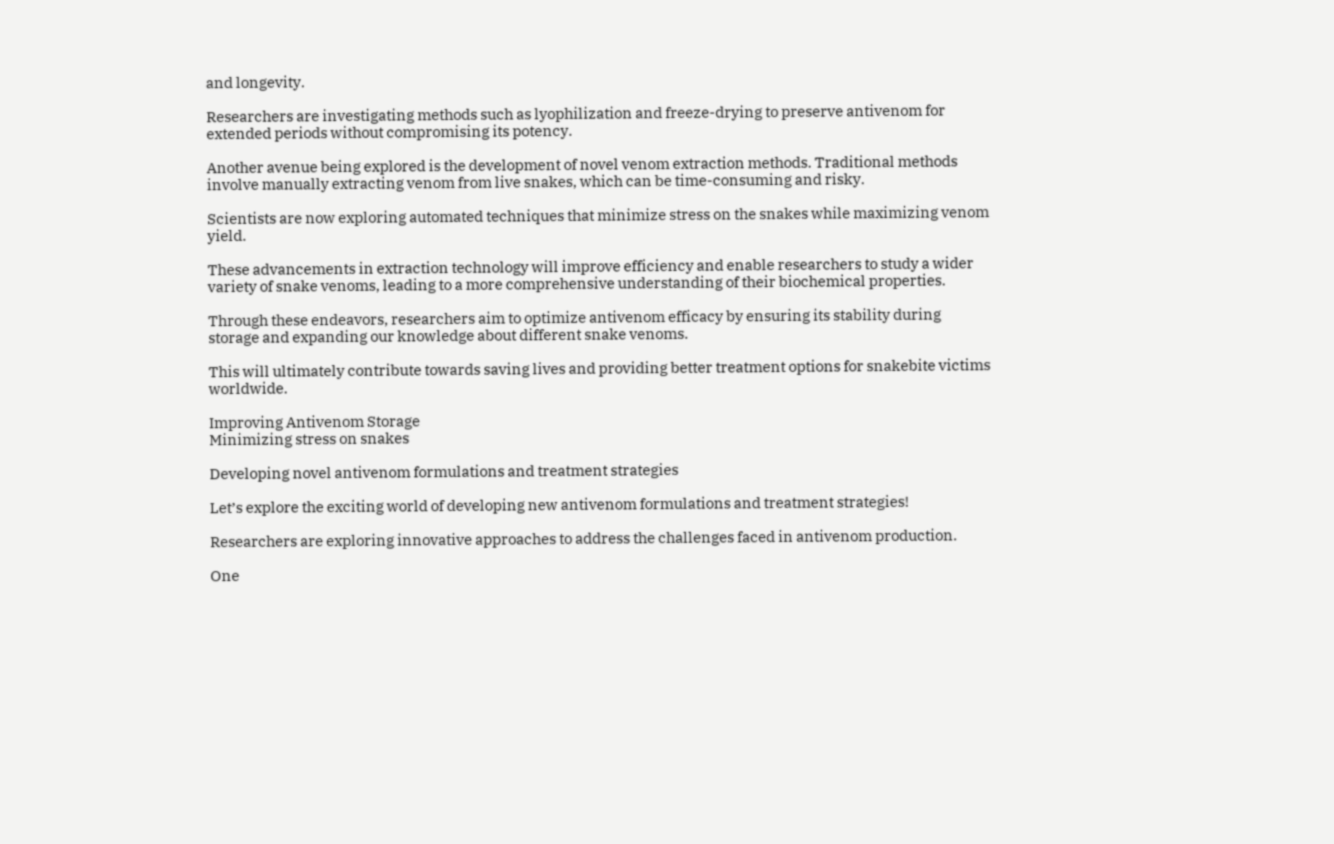and longevity.

Researchers are investigating methods such as lyophilization and freeze-drying to preserve antivenom for extended periods without compromising its potency.

Another avenue being explored is the development of novel venom extraction methods. Traditional methods involve manually extracting venom from live snakes, which can be time-consuming and risky.

Scientists are now exploring automated techniques that minimize stress on the snakes while maximizing venom yield.

These advancements in extraction technology will improve efficiency and enable researchers to study a wider variety of snake venoms, leading to a more comprehensive understanding of their biochemical properties.

Through these endeavors, researchers aim to optimize antivenom efficacy by ensuring its stability during storage and expanding our knowledge about different snake venoms.

This will ultimately contribute towards saving lives and providing better treatment options for snakebite victims worldwide.

Improving Antivenom Storage
Minimizing stress on snakes

Developing novel antivenom formulations and treatment strategies

Let’s explore the exciting world of developing new antivenom formulations and treatment strategies!

Researchers are exploring innovative approaches to address the challenges faced in antivenom production.

One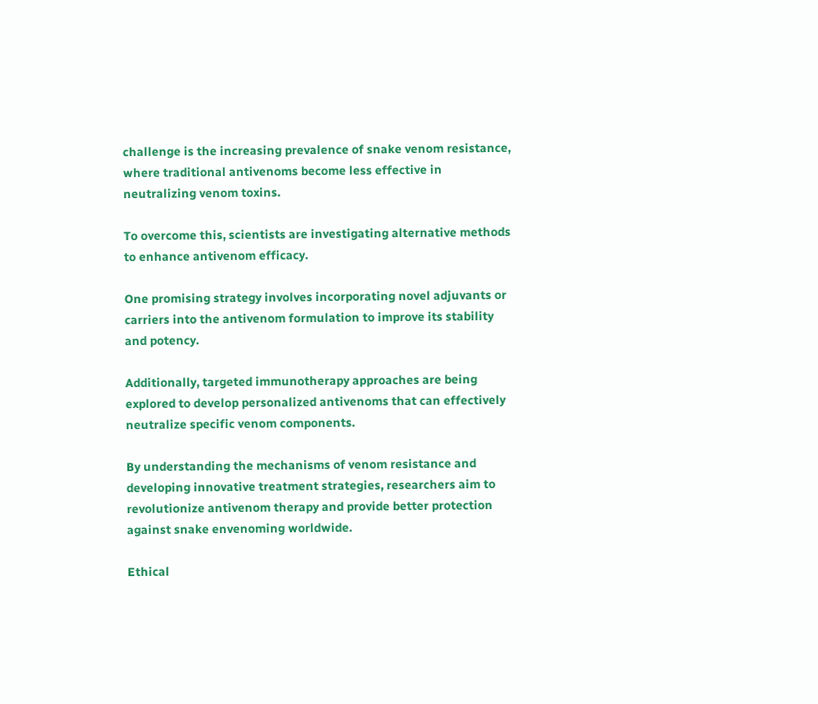challenge is the increasing prevalence of snake venom resistance, where traditional antivenoms become less effective in neutralizing venom toxins.

To overcome this, scientists are investigating alternative methods to enhance antivenom efficacy.

One promising strategy involves incorporating novel adjuvants or carriers into the antivenom formulation to improve its stability and potency.

Additionally, targeted immunotherapy approaches are being explored to develop personalized antivenoms that can effectively neutralize specific venom components.

By understanding the mechanisms of venom resistance and developing innovative treatment strategies, researchers aim to revolutionize antivenom therapy and provide better protection against snake envenoming worldwide.

Ethical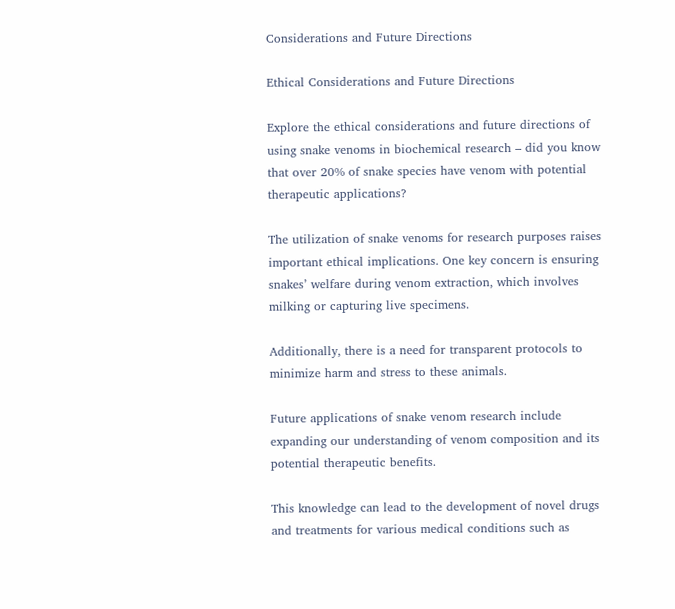Considerations and Future Directions

Ethical Considerations and Future Directions

Explore the ethical considerations and future directions of using snake venoms in biochemical research – did you know that over 20% of snake species have venom with potential therapeutic applications?

The utilization of snake venoms for research purposes raises important ethical implications. One key concern is ensuring snakes’ welfare during venom extraction, which involves milking or capturing live specimens.

Additionally, there is a need for transparent protocols to minimize harm and stress to these animals.

Future applications of snake venom research include expanding our understanding of venom composition and its potential therapeutic benefits.

This knowledge can lead to the development of novel drugs and treatments for various medical conditions such as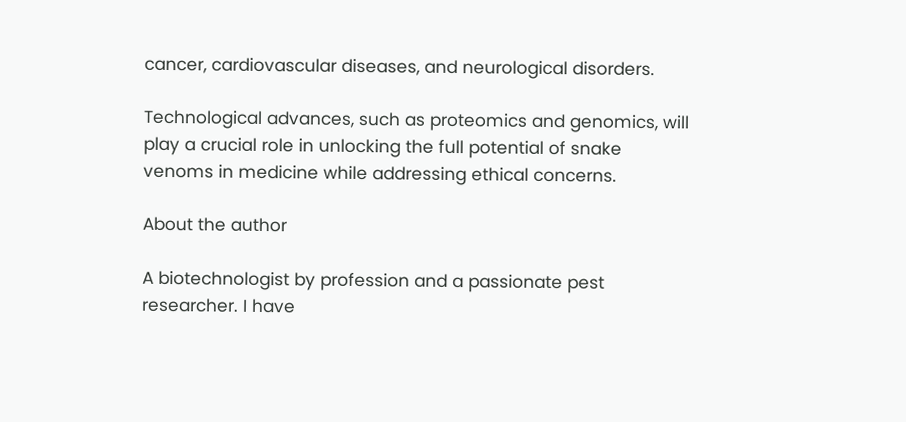cancer, cardiovascular diseases, and neurological disorders.

Technological advances, such as proteomics and genomics, will play a crucial role in unlocking the full potential of snake venoms in medicine while addressing ethical concerns.

About the author

A biotechnologist by profession and a passionate pest researcher. I have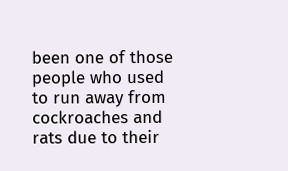been one of those people who used to run away from cockroaches and rats due to their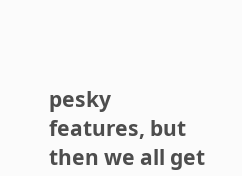pesky features, but then we all get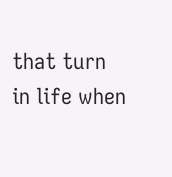that turn in life when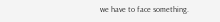we have to face something.